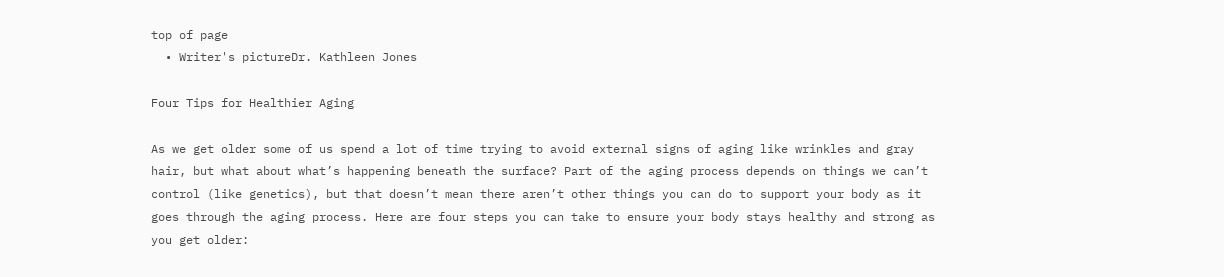top of page
  • Writer's pictureDr. Kathleen Jones

Four Tips for Healthier Aging

As we get older some of us spend a lot of time trying to avoid external signs of aging like wrinkles and gray hair, but what about what’s happening beneath the surface? Part of the aging process depends on things we can’t control (like genetics), but that doesn’t mean there aren’t other things you can do to support your body as it goes through the aging process. Here are four steps you can take to ensure your body stays healthy and strong as you get older: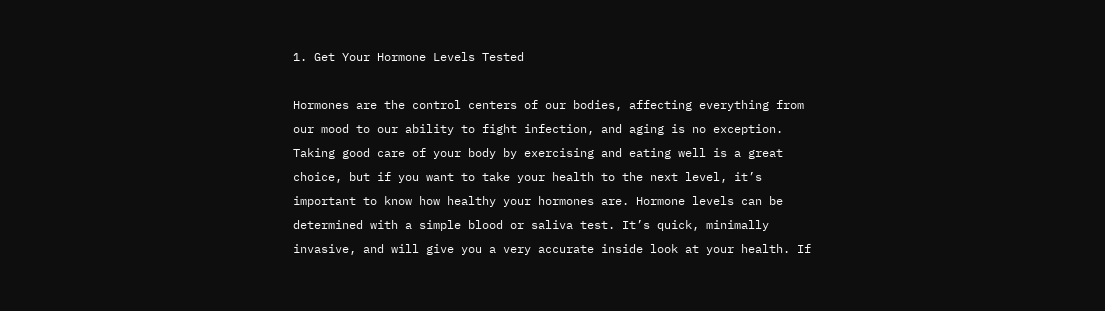1. Get Your Hormone Levels Tested

Hormones are the control centers of our bodies, affecting everything from our mood to our ability to fight infection, and aging is no exception. Taking good care of your body by exercising and eating well is a great choice, but if you want to take your health to the next level, it’s important to know how healthy your hormones are. Hormone levels can be determined with a simple blood or saliva test. It’s quick, minimally invasive, and will give you a very accurate inside look at your health. If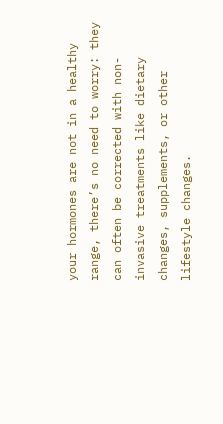your hormones are not in a healthy range, there’s no need to worry: they can often be corrected with non-invasive treatments like dietary changes, supplements, or other lifestyle changes.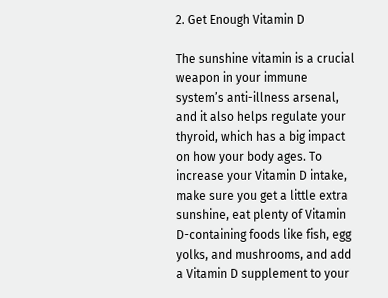2. Get Enough Vitamin D

The sunshine vitamin is a crucial weapon in your immune system’s anti-illness arsenal, and it also helps regulate your thyroid, which has a big impact on how your body ages. To increase your Vitamin D intake, make sure you get a little extra sunshine, eat plenty of Vitamin D-containing foods like fish, egg yolks, and mushrooms, and add a Vitamin D supplement to your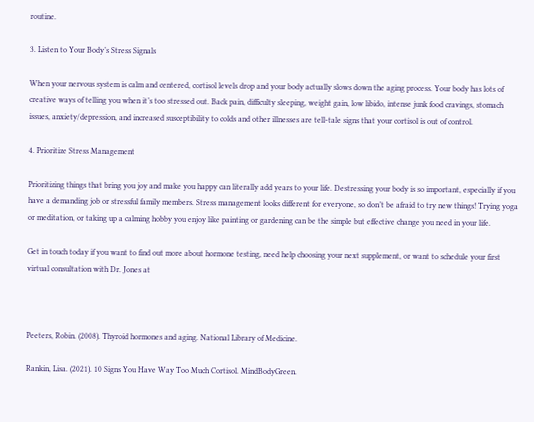routine.

3. Listen to Your Body’s Stress Signals

When your nervous system is calm and centered, cortisol levels drop and your body actually slows down the aging process. Your body has lots of creative ways of telling you when it’s too stressed out. Back pain, difficulty sleeping, weight gain, low libido, intense junk food cravings, stomach issues, anxiety/depression, and increased susceptibility to colds and other illnesses are tell-tale signs that your cortisol is out of control.

4. Prioritize Stress Management

Prioritizing things that bring you joy and make you happy can literally add years to your life. Destressing your body is so important, especially if you have a demanding job or stressful family members. Stress management looks different for everyone, so don’t be afraid to try new things! Trying yoga or meditation, or taking up a calming hobby you enjoy like painting or gardening can be the simple but effective change you need in your life.

Get in touch today if you want to find out more about hormone testing, need help choosing your next supplement, or want to schedule your first virtual consultation with Dr. Jones at



Peeters, Robin. (2008). Thyroid hormones and aging. National Library of Medicine.

Rankin, Lisa. (2021). 10 Signs You Have Way Too Much Cortisol. MindBodyGreen.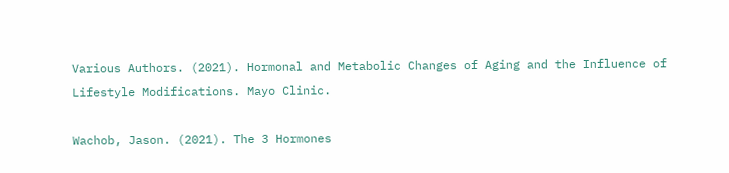Various Authors. (2021). Hormonal and Metabolic Changes of Aging and the Influence of Lifestyle Modifications. Mayo Clinic.

Wachob, Jason. (2021). The 3 Hormones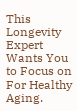This Longevity Expert Wants You to Focus on For Healthy Aging.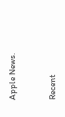Apple News.


Recent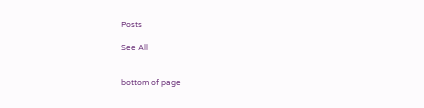Posts

See All


bottom of page